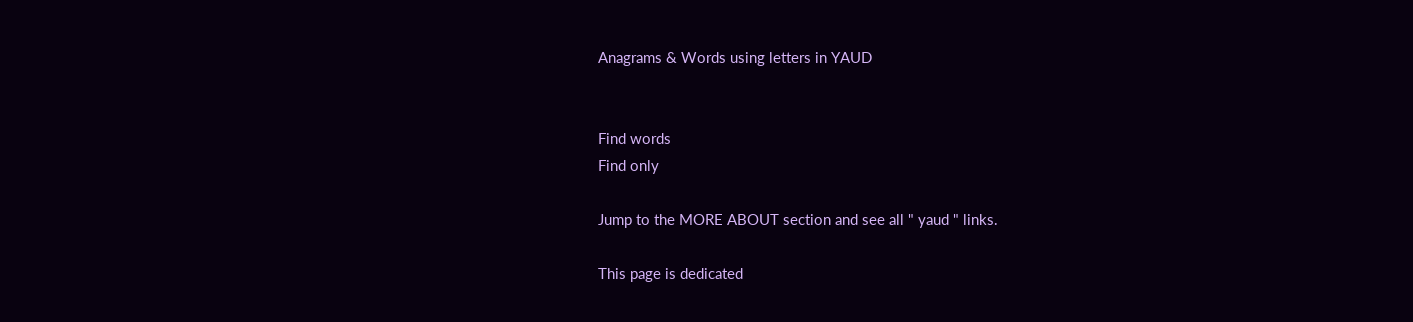Anagrams & Words using letters in YAUD


Find words
Find only

Jump to the MORE ABOUT section and see all " yaud " links.

This page is dedicated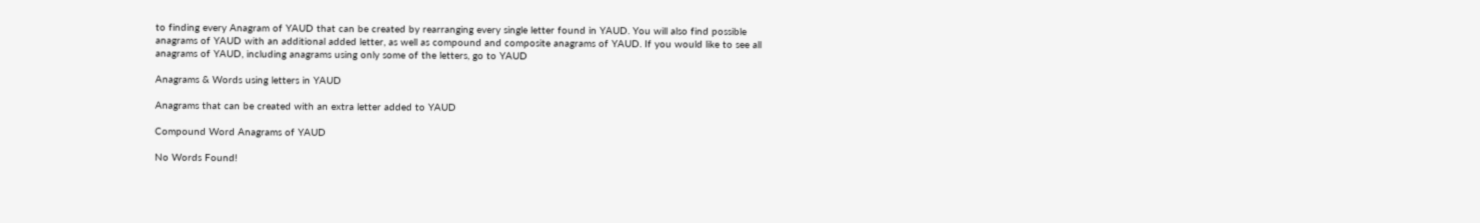to finding every Anagram of YAUD that can be created by rearranging every single letter found in YAUD. You will also find possible anagrams of YAUD with an additional added letter, as well as compound and composite anagrams of YAUD. If you would like to see all anagrams of YAUD, including anagrams using only some of the letters, go to YAUD

Anagrams & Words using letters in YAUD

Anagrams that can be created with an extra letter added to YAUD

Compound Word Anagrams of YAUD

No Words Found!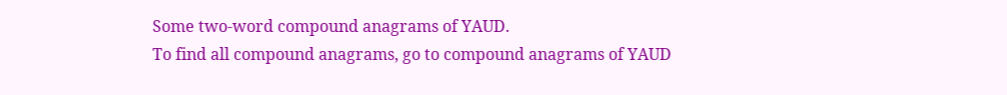Some two-word compound anagrams of YAUD.
To find all compound anagrams, go to compound anagrams of YAUD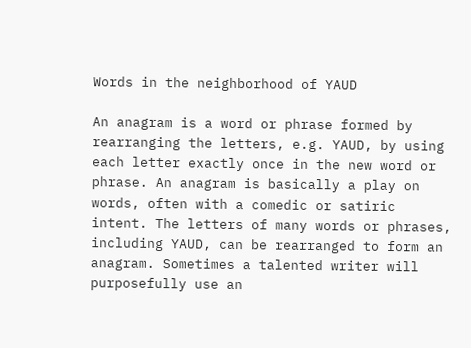Words in the neighborhood of YAUD

An anagram is a word or phrase formed by rearranging the letters, e.g. YAUD, by using each letter exactly once in the new word or phrase. An anagram is basically a play on words, often with a comedic or satiric intent. The letters of many words or phrases, including YAUD, can be rearranged to form an anagram. Sometimes a talented writer will purposefully use an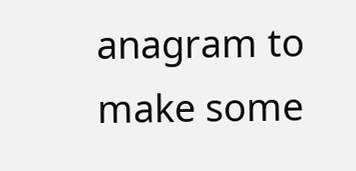anagram to make some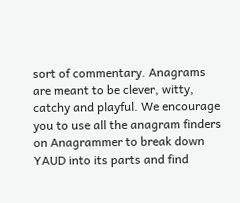sort of commentary. Anagrams are meant to be clever, witty, catchy and playful. We encourage you to use all the anagram finders on Anagrammer to break down YAUD into its parts and find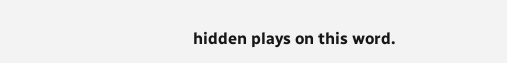hidden plays on this word.